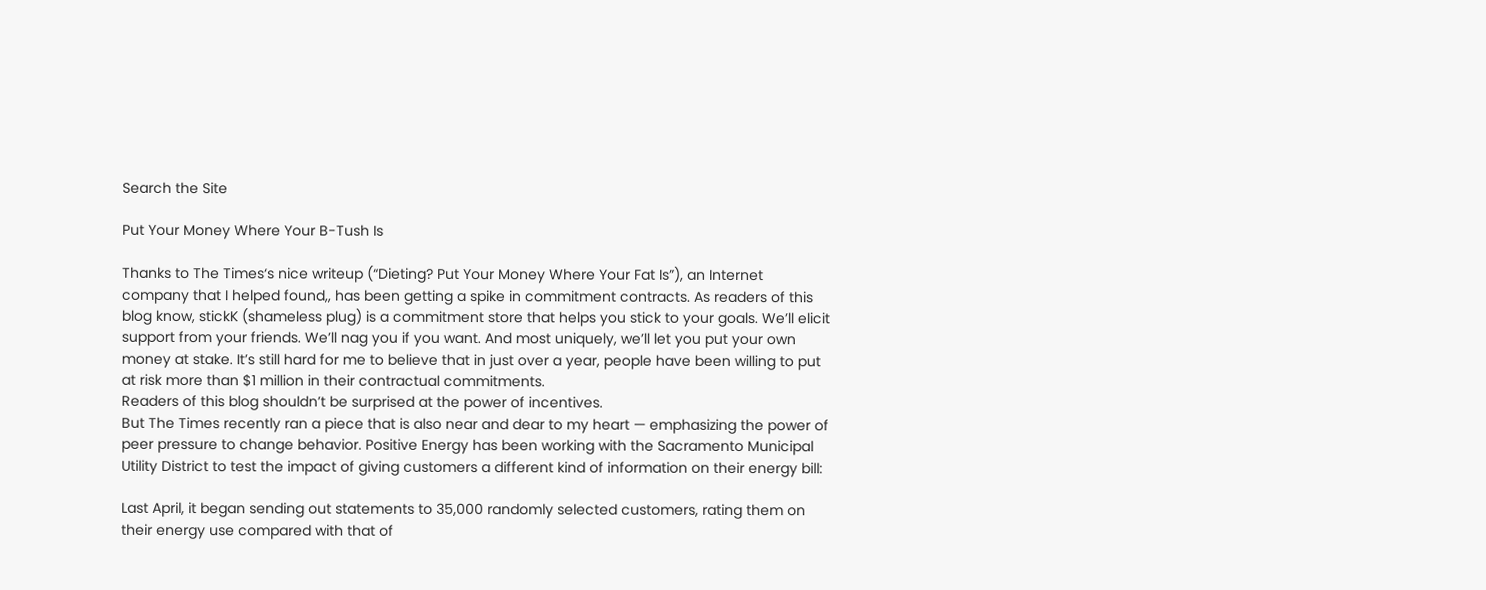Search the Site

Put Your Money Where Your B-Tush Is

Thanks to The Times‘s nice writeup (“Dieting? Put Your Money Where Your Fat Is”), an Internet company that I helped found,, has been getting a spike in commitment contracts. As readers of this blog know, stickK (shameless plug) is a commitment store that helps you stick to your goals. We’ll elicit support from your friends. We’ll nag you if you want. And most uniquely, we’ll let you put your own money at stake. It’s still hard for me to believe that in just over a year, people have been willing to put at risk more than $1 million in their contractual commitments.
Readers of this blog shouldn’t be surprised at the power of incentives.
But The Times recently ran a piece that is also near and dear to my heart — emphasizing the power of peer pressure to change behavior. Positive Energy has been working with the Sacramento Municipal Utility District to test the impact of giving customers a different kind of information on their energy bill:

Last April, it began sending out statements to 35,000 randomly selected customers, rating them on their energy use compared with that of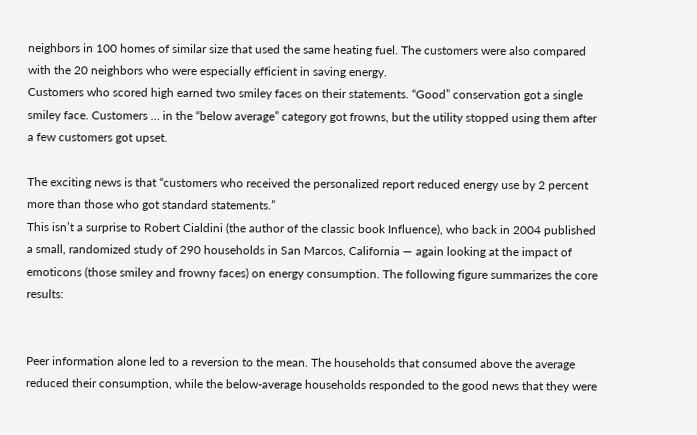neighbors in 100 homes of similar size that used the same heating fuel. The customers were also compared with the 20 neighbors who were especially efficient in saving energy.
Customers who scored high earned two smiley faces on their statements. “Good” conservation got a single smiley face. Customers … in the “below average” category got frowns, but the utility stopped using them after a few customers got upset.

The exciting news is that “customers who received the personalized report reduced energy use by 2 percent more than those who got standard statements.”
This isn’t a surprise to Robert Cialdini (the author of the classic book Influence), who back in 2004 published a small, randomized study of 290 households in San Marcos, California — again looking at the impact of emoticons (those smiley and frowny faces) on energy consumption. The following figure summarizes the core results:


Peer information alone led to a reversion to the mean. The households that consumed above the average reduced their consumption, while the below-average households responded to the good news that they were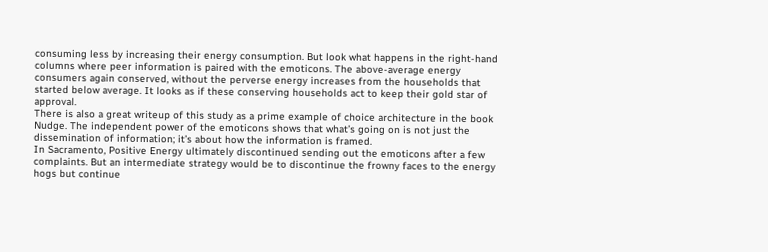consuming less by increasing their energy consumption. But look what happens in the right-hand columns where peer information is paired with the emoticons. The above-average energy consumers again conserved, without the perverse energy increases from the households that started below average. It looks as if these conserving households act to keep their gold star of approval.
There is also a great writeup of this study as a prime example of choice architecture in the book Nudge. The independent power of the emoticons shows that what’s going on is not just the dissemination of information; it’s about how the information is framed.
In Sacramento, Positive Energy ultimately discontinued sending out the emoticons after a few complaints. But an intermediate strategy would be to discontinue the frowny faces to the energy hogs but continue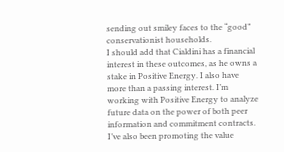sending out smiley faces to the “good” conservationist households.
I should add that Cialdini has a financial interest in these outcomes, as he owns a stake in Positive Energy. I also have more than a passing interest. I’m working with Positive Energy to analyze future data on the power of both peer information and commitment contracts. I’ve also been promoting the value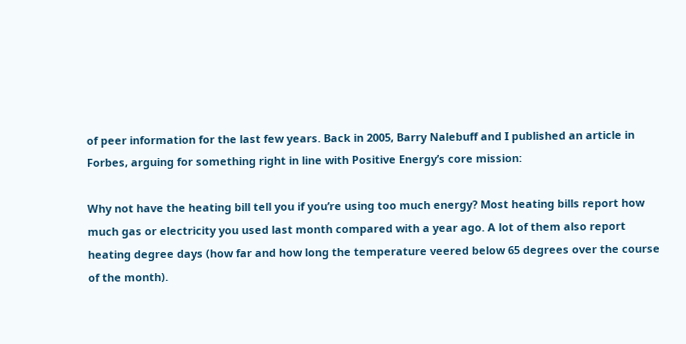of peer information for the last few years. Back in 2005, Barry Nalebuff and I published an article in Forbes, arguing for something right in line with Positive Energy’s core mission:

Why not have the heating bill tell you if you’re using too much energy? Most heating bills report how much gas or electricity you used last month compared with a year ago. A lot of them also report heating degree days (how far and how long the temperature veered below 65 degrees over the course of the month).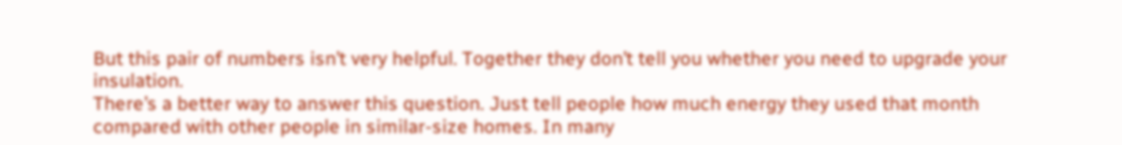But this pair of numbers isn’t very helpful. Together they don’t tell you whether you need to upgrade your insulation.
There’s a better way to answer this question. Just tell people how much energy they used that month compared with other people in similar-size homes. In many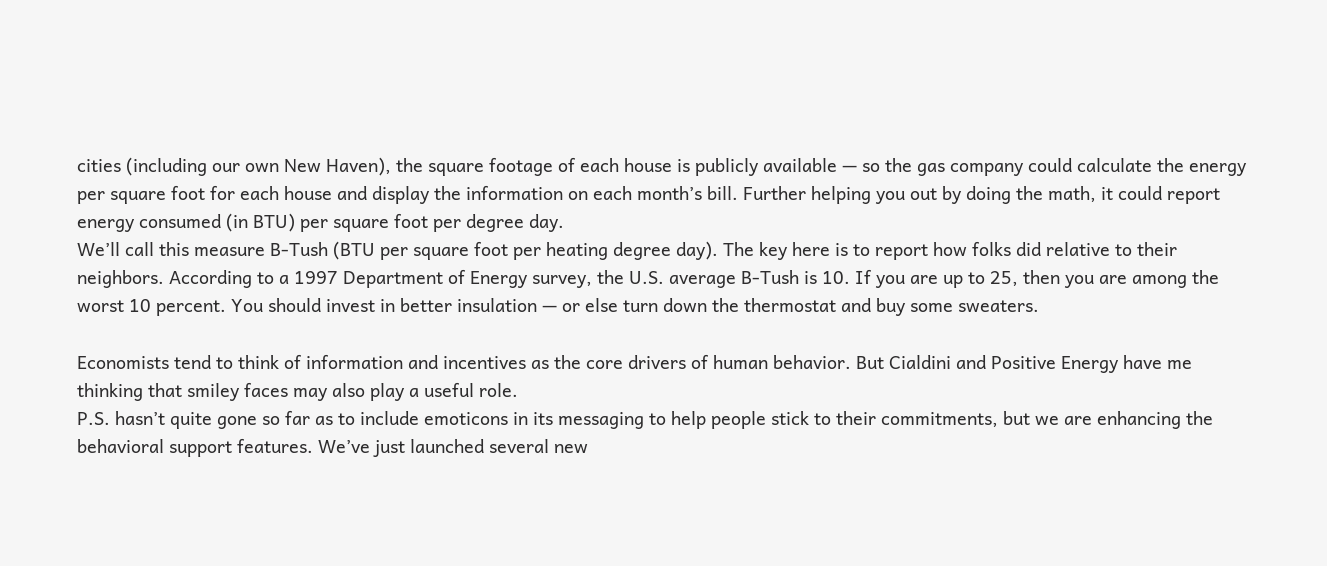cities (including our own New Haven), the square footage of each house is publicly available — so the gas company could calculate the energy per square foot for each house and display the information on each month’s bill. Further helping you out by doing the math, it could report energy consumed (in BTU) per square foot per degree day.
We’ll call this measure B-Tush (BTU per square foot per heating degree day). The key here is to report how folks did relative to their neighbors. According to a 1997 Department of Energy survey, the U.S. average B-Tush is 10. If you are up to 25, then you are among the worst 10 percent. You should invest in better insulation — or else turn down the thermostat and buy some sweaters.

Economists tend to think of information and incentives as the core drivers of human behavior. But Cialdini and Positive Energy have me thinking that smiley faces may also play a useful role.
P.S. hasn’t quite gone so far as to include emoticons in its messaging to help people stick to their commitments, but we are enhancing the behavioral support features. We’ve just launched several new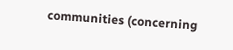communities (concerning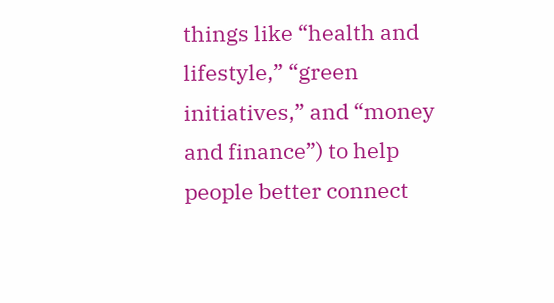things like “health and lifestyle,” “green initiatives,” and “money and finance”) to help people better connect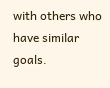with others who have similar goals.